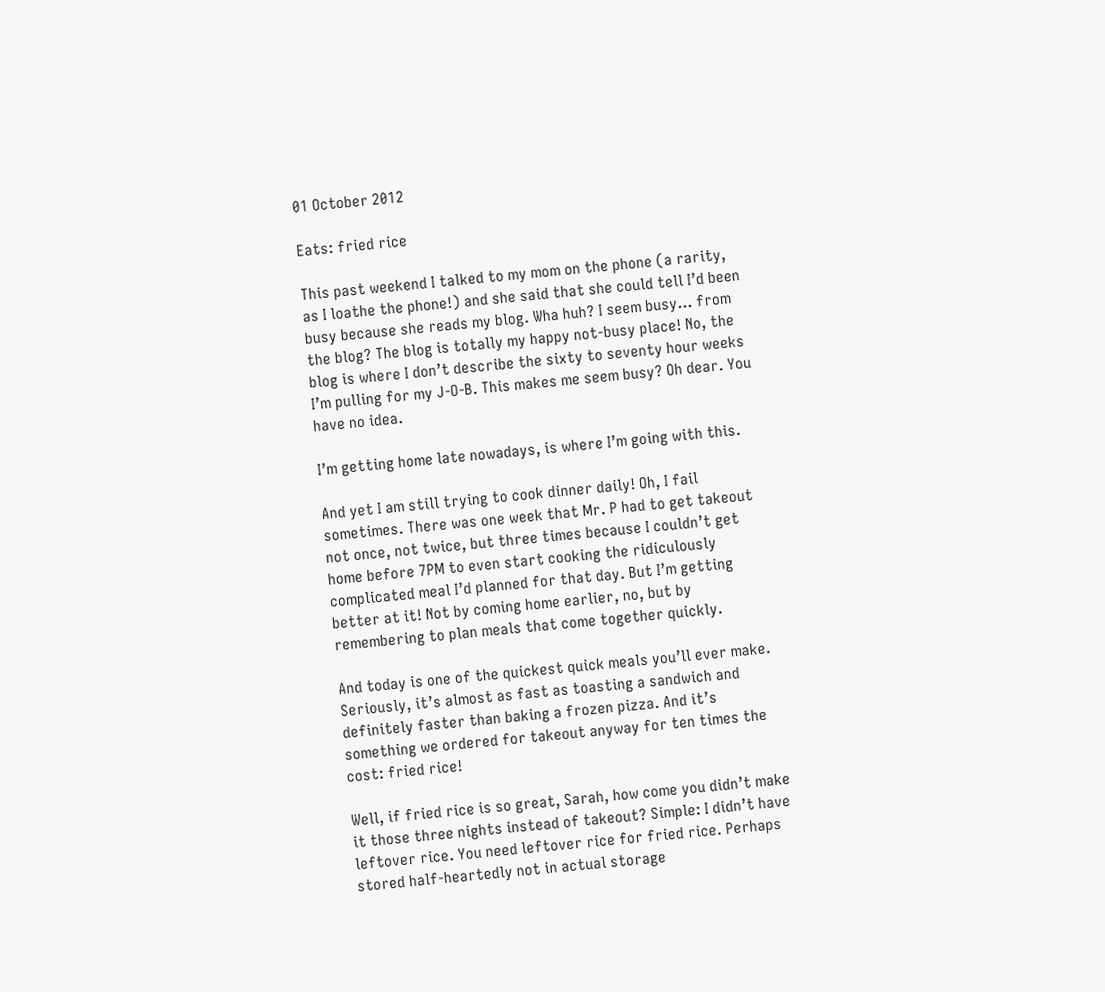01 October 2012

Eats: fried rice

This past weekend I talked to my mom on the phone (a rarity, as I loathe the phone!) and she said that she could tell I’d been busy because she reads my blog. Wha huh? I seem busy... from the blog? The blog is totally my happy not-busy place! No, the blog is where I don’t describe the sixty to seventy hour weeks I’m pulling for my J-O-B. This makes me seem busy? Oh dear. You have no idea.

I’m getting home late nowadays, is where I’m going with this.

And yet I am still trying to cook dinner daily! Oh, I fail sometimes. There was one week that Mr. P had to get takeout not once, not twice, but three times because I couldn’t get home before 7PM to even start cooking the ridiculously complicated meal I’d planned for that day. But I’m getting better at it! Not by coming home earlier, no, but by remembering to plan meals that come together quickly.

And today is one of the quickest quick meals you’ll ever make. Seriously, it’s almost as fast as toasting a sandwich and definitely faster than baking a frozen pizza. And it’s something we ordered for takeout anyway for ten times the cost: fried rice!

Well, if fried rice is so great, Sarah, how come you didn’t make it those three nights instead of takeout? Simple: I didn’t have leftover rice. You need leftover rice for fried rice. Perhaps stored half-heartedly not in actual storage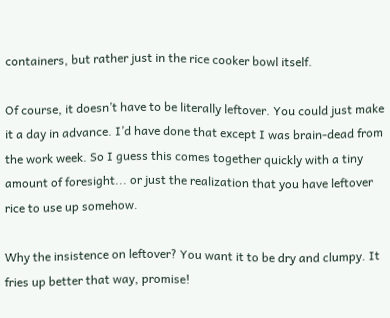containers, but rather just in the rice cooker bowl itself.

Of course, it doesn’t have to be literally leftover. You could just make it a day in advance. I’d have done that except I was brain-dead from the work week. So I guess this comes together quickly with a tiny amount of foresight... or just the realization that you have leftover rice to use up somehow.

Why the insistence on leftover? You want it to be dry and clumpy. It fries up better that way, promise!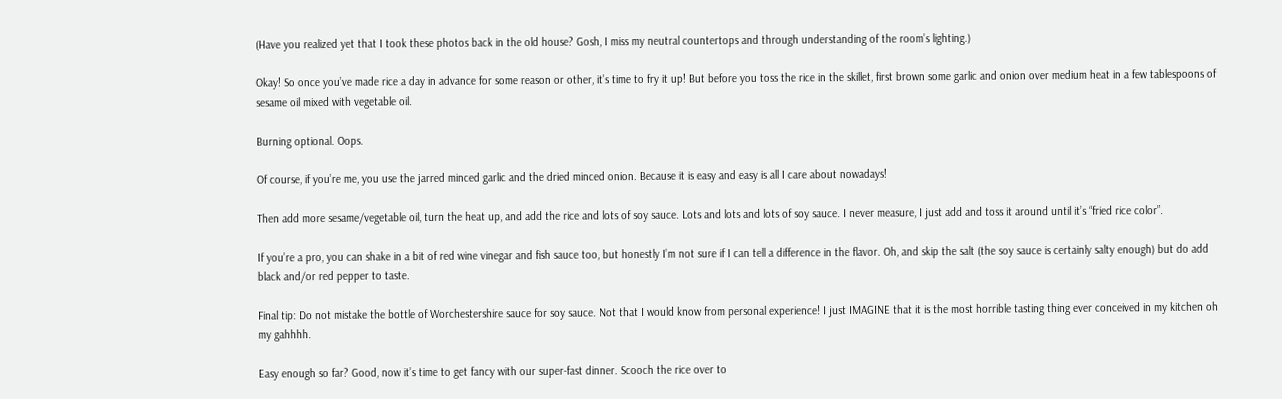(Have you realized yet that I took these photos back in the old house? Gosh, I miss my neutral countertops and through understanding of the room’s lighting.)

Okay! So once you’ve made rice a day in advance for some reason or other, it’s time to fry it up! But before you toss the rice in the skillet, first brown some garlic and onion over medium heat in a few tablespoons of sesame oil mixed with vegetable oil.

Burning optional. Oops.

Of course, if you’re me, you use the jarred minced garlic and the dried minced onion. Because it is easy and easy is all I care about nowadays!

Then add more sesame/vegetable oil, turn the heat up, and add the rice and lots of soy sauce. Lots and lots and lots of soy sauce. I never measure, I just add and toss it around until it’s “fried rice color”.

If you’re a pro, you can shake in a bit of red wine vinegar and fish sauce too, but honestly I’m not sure if I can tell a difference in the flavor. Oh, and skip the salt (the soy sauce is certainly salty enough) but do add black and/or red pepper to taste.

Final tip: Do not mistake the bottle of Worchestershire sauce for soy sauce. Not that I would know from personal experience! I just IMAGINE that it is the most horrible tasting thing ever conceived in my kitchen oh my gahhhh.

Easy enough so far? Good, now it’s time to get fancy with our super-fast dinner. Scooch the rice over to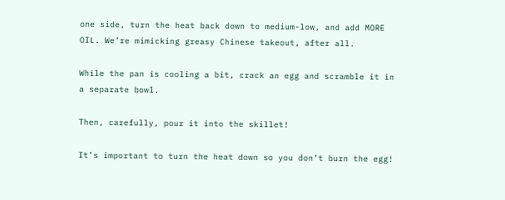one side, turn the heat back down to medium-low, and add MORE OIL. We’re mimicking greasy Chinese takeout, after all.

While the pan is cooling a bit, crack an egg and scramble it in a separate bowl.

Then, carefully, pour it into the skillet!

It’s important to turn the heat down so you don’t burn the egg!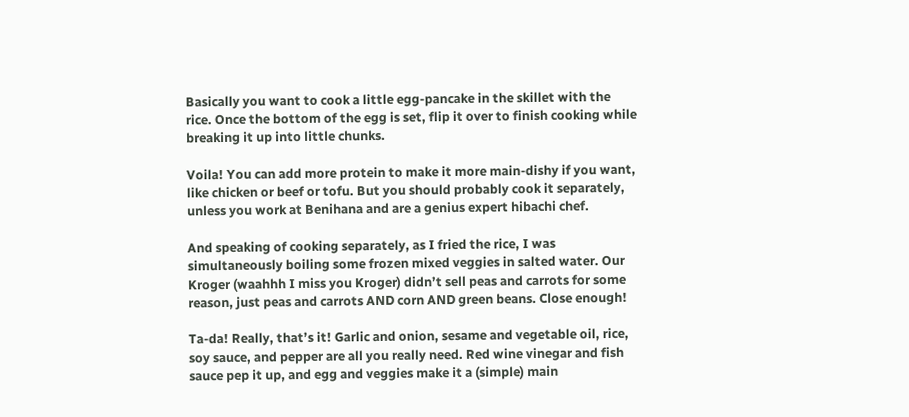Basically you want to cook a little egg-pancake in the skillet with the rice. Once the bottom of the egg is set, flip it over to finish cooking while breaking it up into little chunks.

Voila! You can add more protein to make it more main-dishy if you want, like chicken or beef or tofu. But you should probably cook it separately, unless you work at Benihana and are a genius expert hibachi chef.

And speaking of cooking separately, as I fried the rice, I was simultaneously boiling some frozen mixed veggies in salted water. Our Kroger (waahhh I miss you Kroger) didn’t sell peas and carrots for some reason, just peas and carrots AND corn AND green beans. Close enough!

Ta-da! Really, that’s it! Garlic and onion, sesame and vegetable oil, rice, soy sauce, and pepper are all you really need. Red wine vinegar and fish sauce pep it up, and egg and veggies make it a (simple) main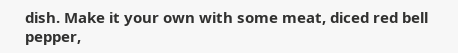dish. Make it your own with some meat, diced red bell pepper,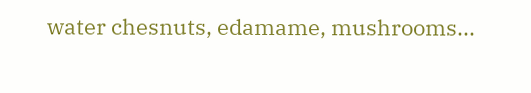water chesnuts, edamame, mushrooms...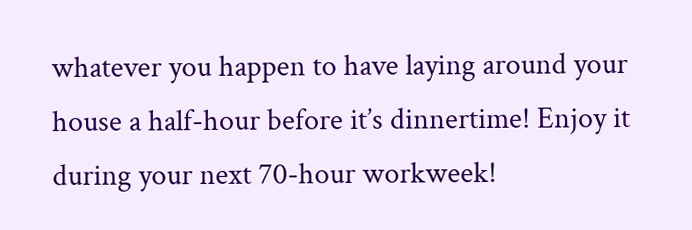whatever you happen to have laying around your house a half-hour before it’s dinnertime! Enjoy it during your next 70-hour workweek!